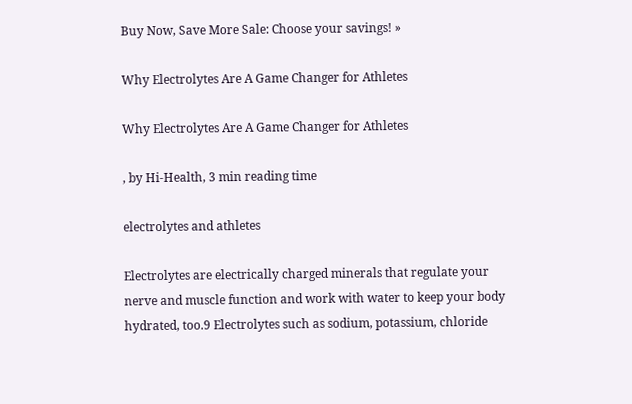Buy Now, Save More Sale: Choose your savings! »

Why Electrolytes Are A Game Changer for Athletes

Why Electrolytes Are A Game Changer for Athletes

, by Hi-Health, 3 min reading time

electrolytes and athletes

Electrolytes are electrically charged minerals that regulate your nerve and muscle function and work with water to keep your body hydrated, too.9 Electrolytes such as sodium, potassium, chloride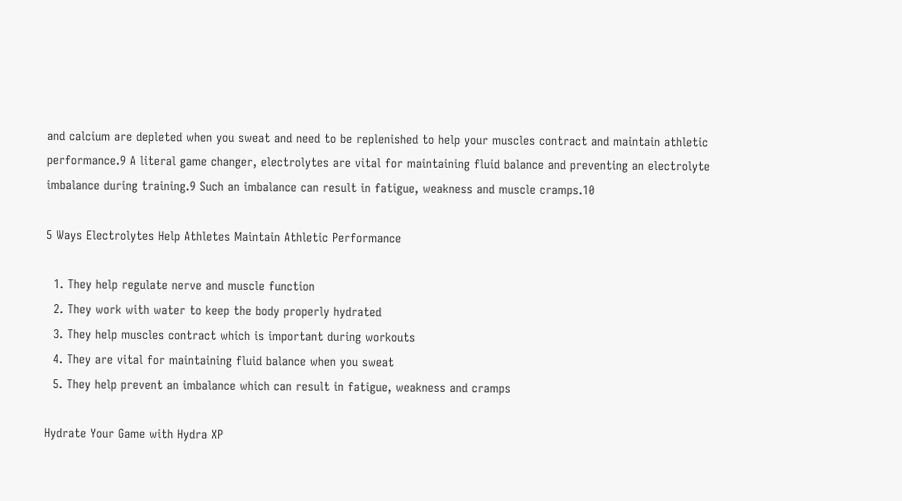and calcium are depleted when you sweat and need to be replenished to help your muscles contract and maintain athletic performance.9 A literal game changer, electrolytes are vital for maintaining fluid balance and preventing an electrolyte imbalance during training.9 Such an imbalance can result in fatigue, weakness and muscle cramps.10

5 Ways Electrolytes Help Athletes Maintain Athletic Performance

  1. They help regulate nerve and muscle function
  2. They work with water to keep the body properly hydrated
  3. They help muscles contract which is important during workouts
  4. They are vital for maintaining fluid balance when you sweat
  5. They help prevent an imbalance which can result in fatigue, weakness and cramps

Hydrate Your Game with Hydra XP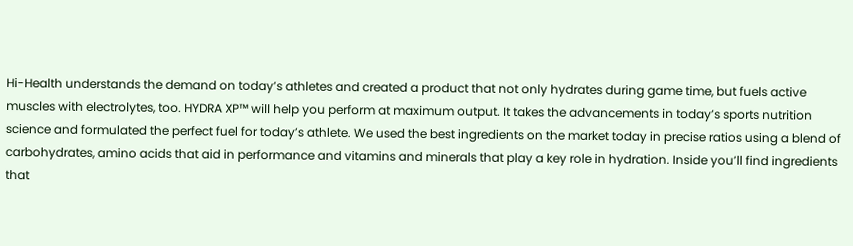Hi-Health understands the demand on today’s athletes and created a product that not only hydrates during game time, but fuels active muscles with electrolytes, too. HYDRA XP™ will help you perform at maximum output. It takes the advancements in today’s sports nutrition science and formulated the perfect fuel for today’s athlete. We used the best ingredients on the market today in precise ratios using a blend of carbohydrates, amino acids that aid in performance and vitamins and minerals that play a key role in hydration. Inside you’ll find ingredients that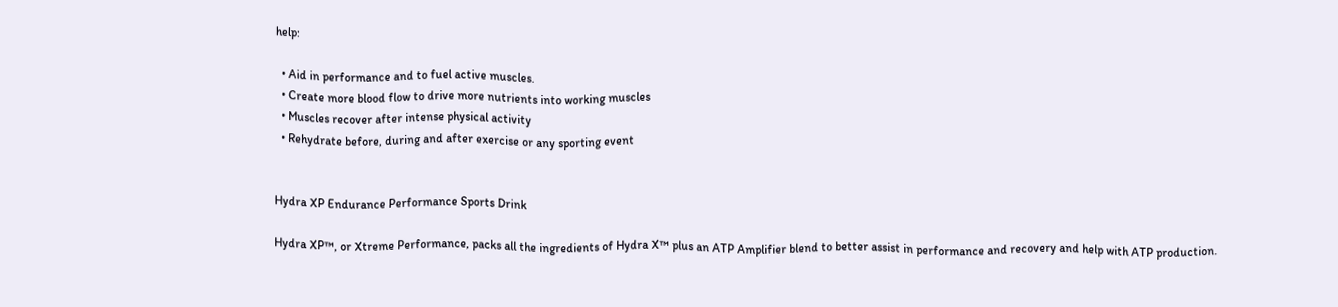help:

  • Aid in performance and to fuel active muscles.
  • Create more blood flow to drive more nutrients into working muscles
  • Muscles recover after intense physical activity
  • Rehydrate before, during and after exercise or any sporting event


Hydra XP Endurance Performance Sports Drink

Hydra XP™, or Xtreme Performance, packs all the ingredients of Hydra X™ plus an ATP Amplifier blend to better assist in performance and recovery and help with ATP production.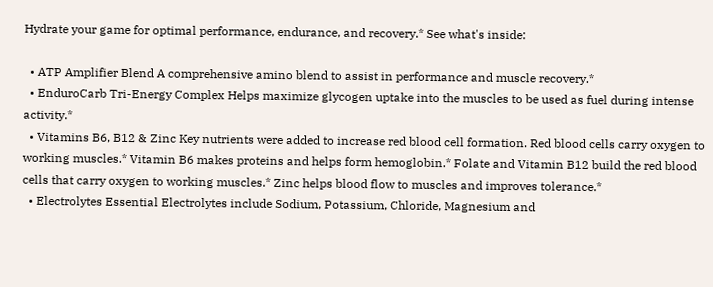Hydrate your game for optimal performance, endurance, and recovery.* See what's inside:

  • ATP Amplifier Blend A comprehensive amino blend to assist in performance and muscle recovery.*
  • EnduroCarb Tri-Energy Complex Helps maximize glycogen uptake into the muscles to be used as fuel during intense activity.*
  • Vitamins B6, B12 & Zinc Key nutrients were added to increase red blood cell formation. Red blood cells carry oxygen to working muscles.* Vitamin B6 makes proteins and helps form hemoglobin.* Folate and Vitamin B12 build the red blood cells that carry oxygen to working muscles.* Zinc helps blood flow to muscles and improves tolerance.*
  • Electrolytes Essential Electrolytes include Sodium, Potassium, Chloride, Magnesium and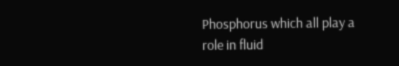Phosphorus which all play a role in fluid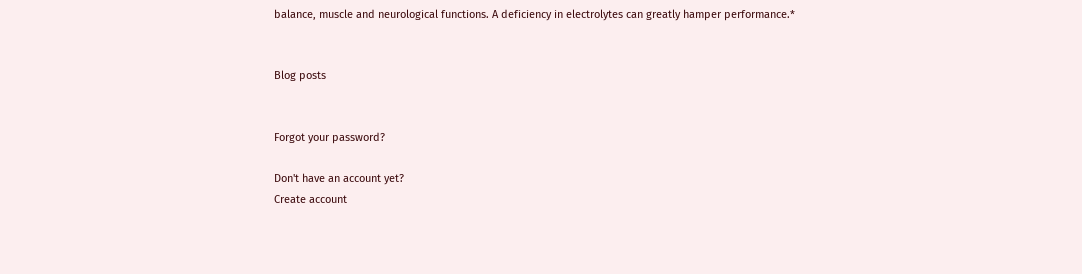balance, muscle and neurological functions. A deficiency in electrolytes can greatly hamper performance.*


Blog posts


Forgot your password?

Don't have an account yet?
Create account